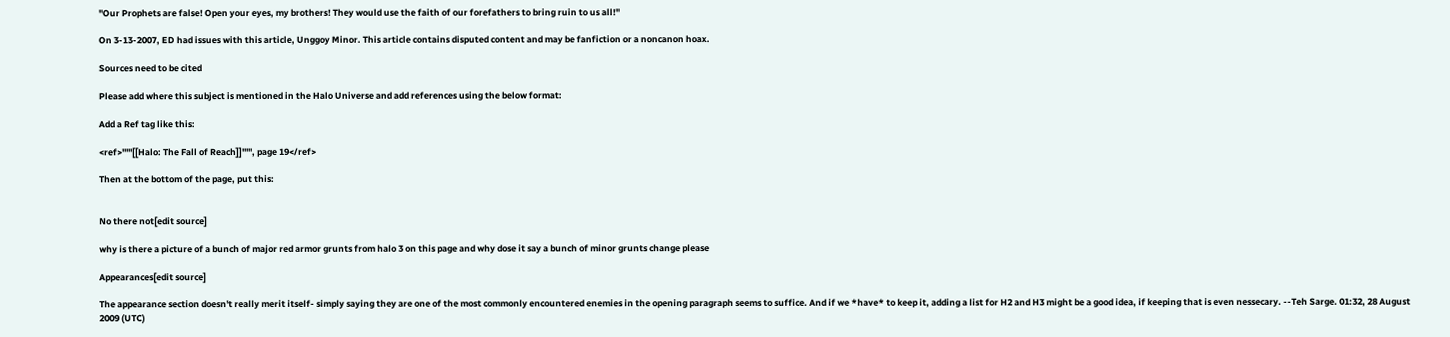"Our Prophets are false! Open your eyes, my brothers! They would use the faith of our forefathers to bring ruin to us all!"

On 3-13-2007, ED had issues with this article, Unggoy Minor. This article contains disputed content and may be fanfiction or a noncanon hoax.

Sources need to be cited

Please add where this subject is mentioned in the Halo Universe and add references using the below format:

Add a Ref tag like this:

<ref>'''''[[Halo: The Fall of Reach]]''''', page 19</ref>

Then at the bottom of the page, put this:


No there not[edit source]

why is there a picture of a bunch of major red armor grunts from halo 3 on this page and why dose it say a bunch of minor grunts change please

Appearances[edit source]

The appearance section doesn't really merit itself- simply saying they are one of the most commonly encountered enemies in the opening paragraph seems to suffice. And if we *have* to keep it, adding a list for H2 and H3 might be a good idea, if keeping that is even nessecary. --Teh Sarge. 01:32, 28 August 2009 (UTC)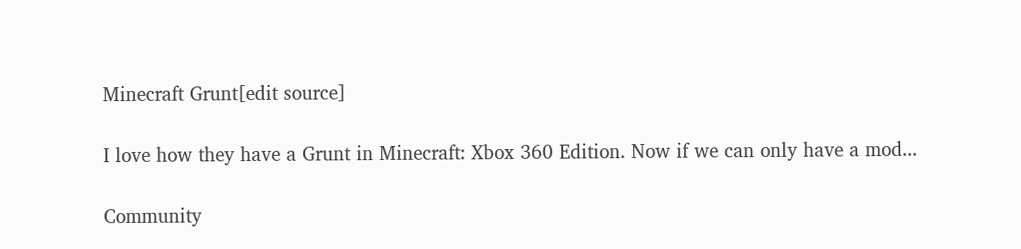Minecraft Grunt[edit source]

I love how they have a Grunt in Minecraft: Xbox 360 Edition. Now if we can only have a mod...

Community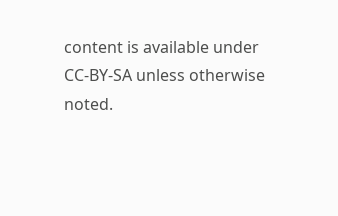content is available under CC-BY-SA unless otherwise noted.